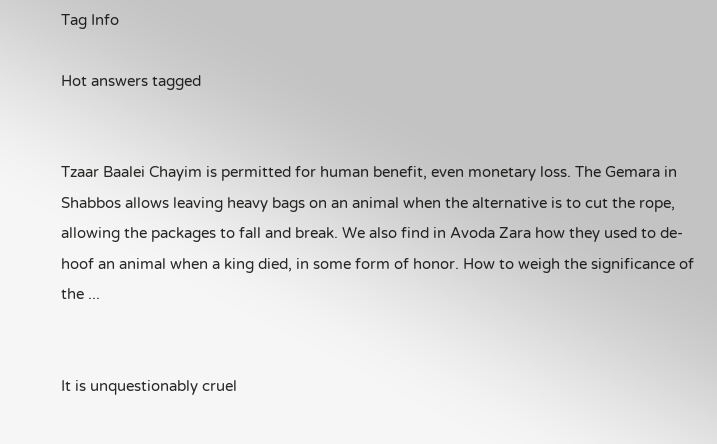Tag Info

Hot answers tagged


Tzaar Baalei Chayim is permitted for human benefit, even monetary loss. The Gemara in Shabbos allows leaving heavy bags on an animal when the alternative is to cut the rope, allowing the packages to fall and break. We also find in Avoda Zara how they used to de-hoof an animal when a king died, in some form of honor. How to weigh the significance of the ...


It is unquestionably cruel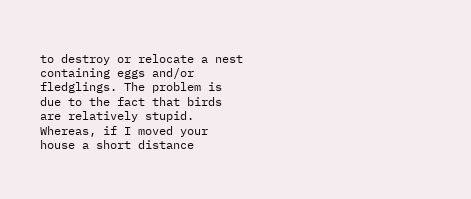to destroy or relocate a nest containing eggs and/or fledglings. The problem is due to the fact that birds are relatively stupid. Whereas, if I moved your house a short distance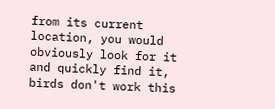from its current location, you would obviously look for it and quickly find it, birds don't work this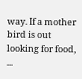way. If a mother bird is out looking for food, ...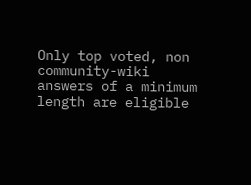Only top voted, non community-wiki answers of a minimum length are eligible